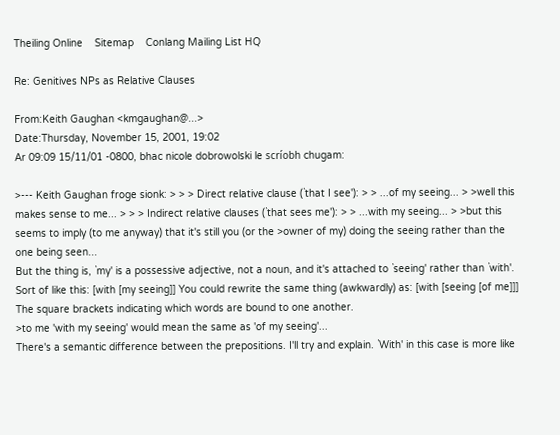Theiling Online    Sitemap    Conlang Mailing List HQ

Re: Genitives NPs as Relative Clauses

From:Keith Gaughan <kmgaughan@...>
Date:Thursday, November 15, 2001, 19:02
Ar 09:09 15/11/01 -0800, bhac nicole dobrowolski le scríobh chugam:

>--- Keith Gaughan froge sionk: > > > Direct relative clause (`that I see'): > > ...of my seeing... > >well this makes sense to me... > > > Indirect relative clauses (`that sees me'): > > ...with my seeing... > >but this seems to imply (to me anyway) that it's still you (or the >owner of my) doing the seeing rather than the one being seen...
But the thing is, `my' is a possessive adjective, not a noun, and it's attached to `seeing' rather than `with'. Sort of like this: [with [my seeing]] You could rewrite the same thing (awkwardly) as: [with [seeing [of me]]] The square brackets indicating which words are bound to one another.
>to me 'with my seeing' would mean the same as 'of my seeing'...
There's a semantic difference between the prepositions. I'll try and explain. `With' in this case is more like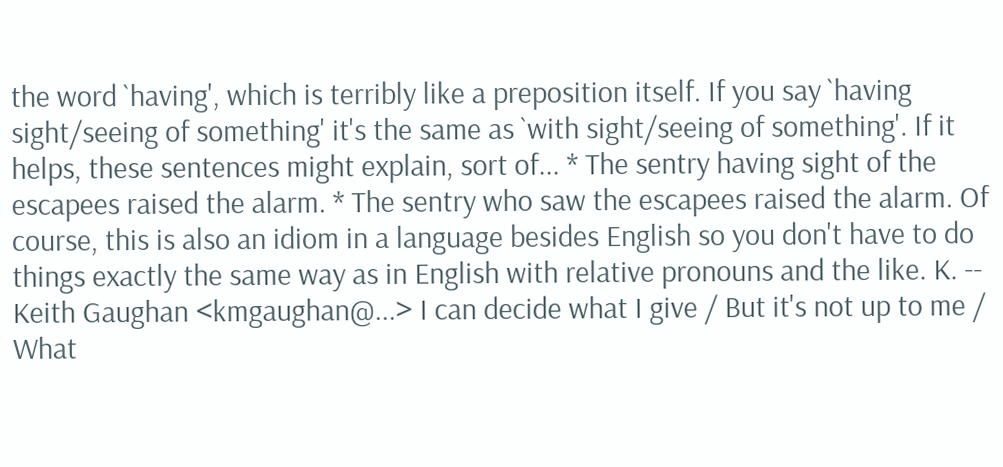the word `having', which is terribly like a preposition itself. If you say `having sight/seeing of something' it's the same as `with sight/seeing of something'. If it helps, these sentences might explain, sort of... * The sentry having sight of the escapees raised the alarm. * The sentry who saw the escapees raised the alarm. Of course, this is also an idiom in a language besides English so you don't have to do things exactly the same way as in English with relative pronouns and the like. K. -- Keith Gaughan <kmgaughan@...> I can decide what I give / But it's not up to me / What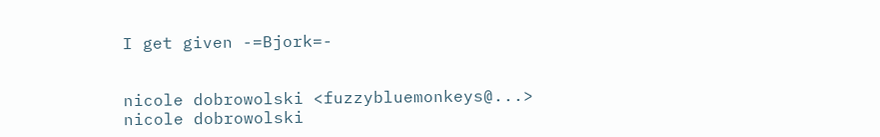I get given -=Bjork=-


nicole dobrowolski <fuzzybluemonkeys@...>
nicole dobrowolski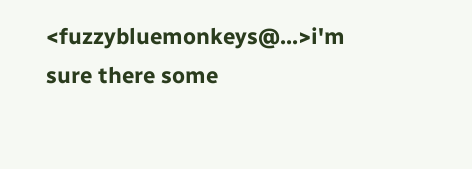<fuzzybluemonkeys@...>i'm sure there some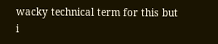wacky technical term for this but i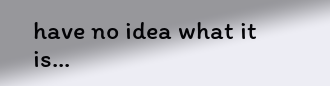have no idea what it is...